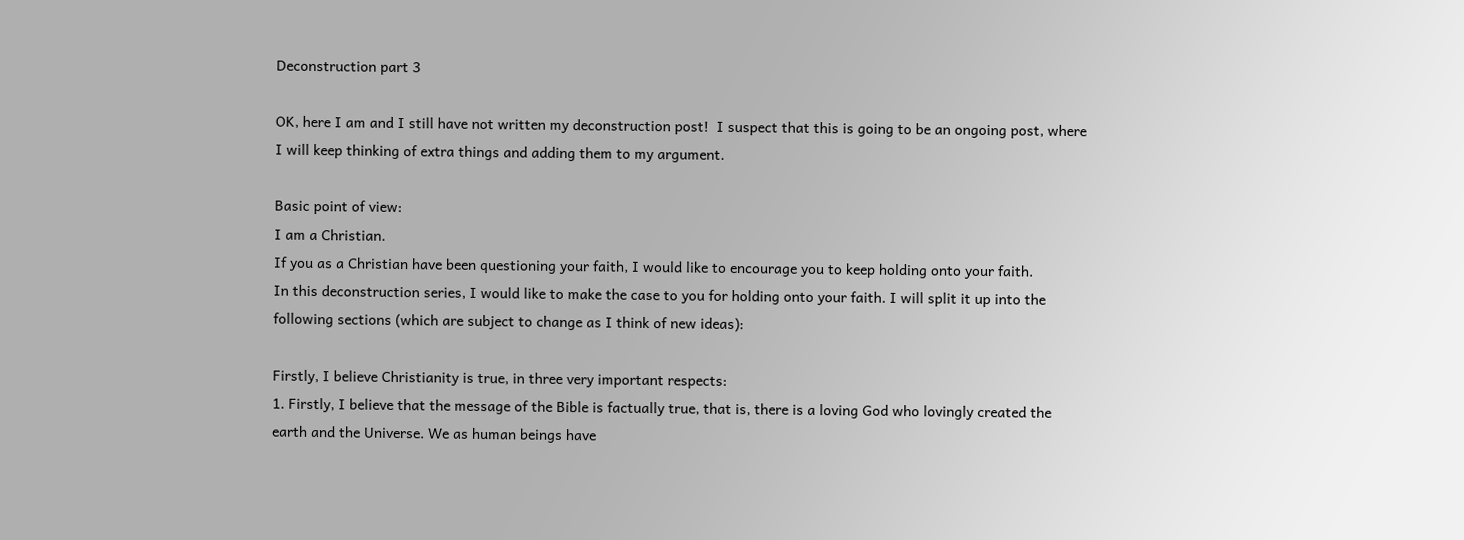Deconstruction part 3

OK, here I am and I still have not written my deconstruction post!  I suspect that this is going to be an ongoing post, where I will keep thinking of extra things and adding them to my argument.

Basic point of view:
I am a Christian.
If you as a Christian have been questioning your faith, I would like to encourage you to keep holding onto your faith.
In this deconstruction series, I would like to make the case to you for holding onto your faith. I will split it up into the following sections (which are subject to change as I think of new ideas):

Firstly, I believe Christianity is true, in three very important respects:
1. Firstly, I believe that the message of the Bible is factually true, that is, there is a loving God who lovingly created the earth and the Universe. We as human beings have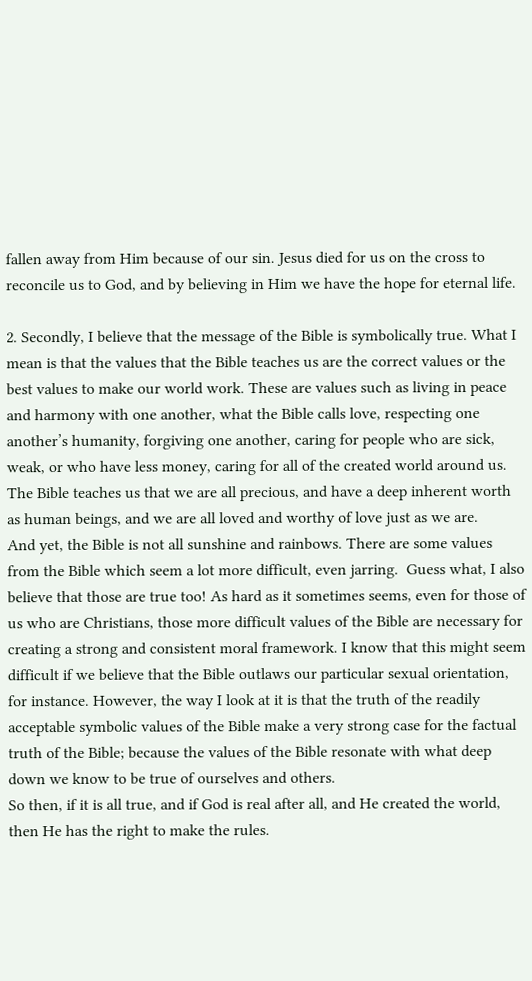fallen away from Him because of our sin. Jesus died for us on the cross to reconcile us to God, and by believing in Him we have the hope for eternal life.

2. Secondly, I believe that the message of the Bible is symbolically true. What I mean is that the values that the Bible teaches us are the correct values or the best values to make our world work. These are values such as living in peace and harmony with one another, what the Bible calls love, respecting one another’s humanity, forgiving one another, caring for people who are sick, weak, or who have less money, caring for all of the created world around us.
The Bible teaches us that we are all precious, and have a deep inherent worth as human beings, and we are all loved and worthy of love just as we are.
And yet, the Bible is not all sunshine and rainbows. There are some values from the Bible which seem a lot more difficult, even jarring.  Guess what, I also believe that those are true too! As hard as it sometimes seems, even for those of us who are Christians, those more difficult values of the Bible are necessary for creating a strong and consistent moral framework. I know that this might seem difficult if we believe that the Bible outlaws our particular sexual orientation, for instance. However, the way I look at it is that the truth of the readily acceptable symbolic values of the Bible make a very strong case for the factual truth of the Bible; because the values of the Bible resonate with what deep down we know to be true of ourselves and others.
So then, if it is all true, and if God is real after all, and He created the world, then He has the right to make the rules.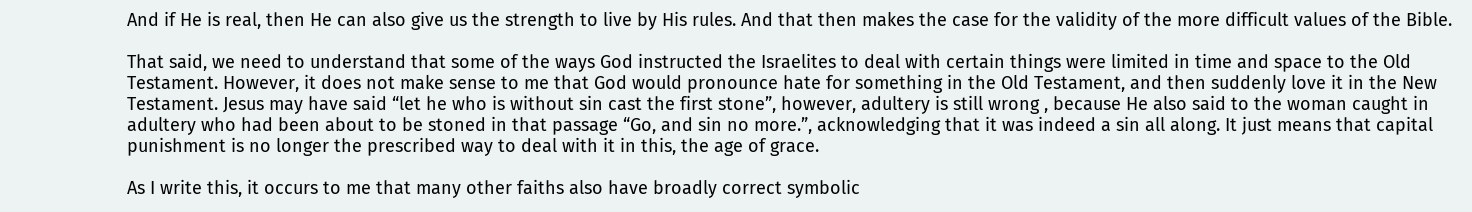And if He is real, then He can also give us the strength to live by His rules. And that then makes the case for the validity of the more difficult values of the Bible.

That said, we need to understand that some of the ways God instructed the Israelites to deal with certain things were limited in time and space to the Old Testament. However, it does not make sense to me that God would pronounce hate for something in the Old Testament, and then suddenly love it in the New Testament. Jesus may have said “let he who is without sin cast the first stone”, however, adultery is still wrong , because He also said to the woman caught in adultery who had been about to be stoned in that passage “Go, and sin no more.”, acknowledging that it was indeed a sin all along. It just means that capital punishment is no longer the prescribed way to deal with it in this, the age of grace.

As I write this, it occurs to me that many other faiths also have broadly correct symbolic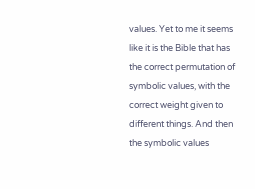values. Yet to me it seems like it is the Bible that has the correct permutation of symbolic values, with the correct weight given to different things. And then the symbolic values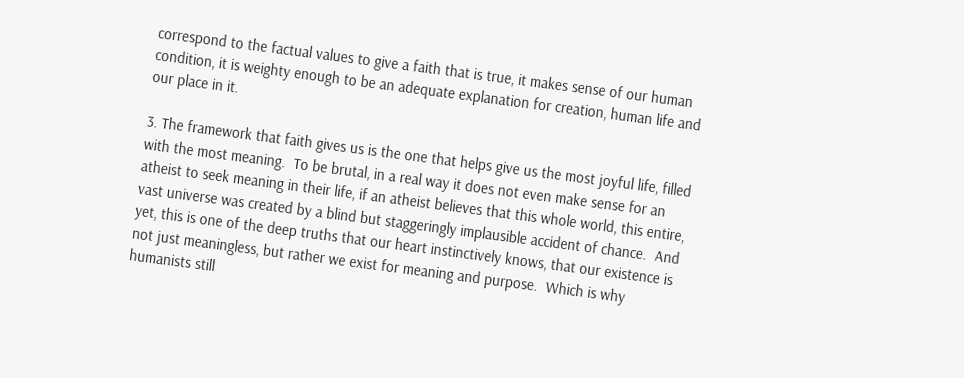correspond to the factual values to give a faith that is true, it makes sense of our human condition, it is weighty enough to be an adequate explanation for creation, human life and our place in it.

3. The framework that faith gives us is the one that helps give us the most joyful life, filled with the most meaning.  To be brutal, in a real way it does not even make sense for an atheist to seek meaning in their life, if an atheist believes that this whole world, this entire, vast universe was created by a blind but staggeringly implausible accident of chance.  And yet, this is one of the deep truths that our heart instinctively knows, that our existence is not just meaningless, but rather we exist for meaning and purpose.  Which is why humanists still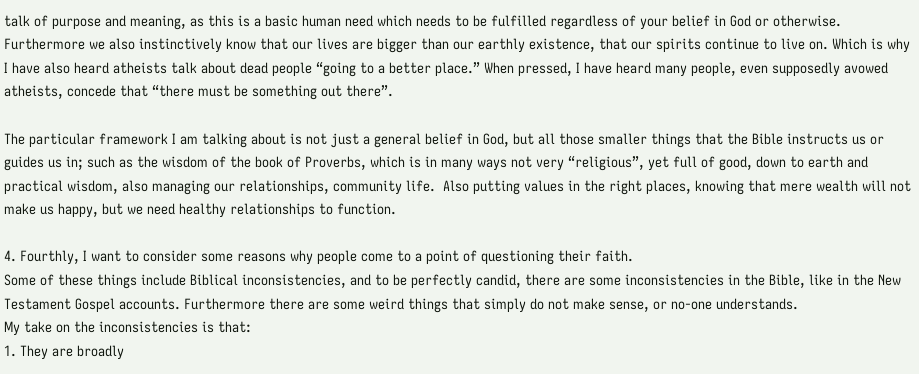talk of purpose and meaning, as this is a basic human need which needs to be fulfilled regardless of your belief in God or otherwise. Furthermore we also instinctively know that our lives are bigger than our earthly existence, that our spirits continue to live on. Which is why I have also heard atheists talk about dead people “going to a better place.” When pressed, I have heard many people, even supposedly avowed atheists, concede that “there must be something out there”.

The particular framework I am talking about is not just a general belief in God, but all those smaller things that the Bible instructs us or guides us in; such as the wisdom of the book of Proverbs, which is in many ways not very “religious”, yet full of good, down to earth and practical wisdom, also managing our relationships, community life.  Also putting values in the right places, knowing that mere wealth will not make us happy, but we need healthy relationships to function.

4. Fourthly, I want to consider some reasons why people come to a point of questioning their faith.
Some of these things include Biblical inconsistencies, and to be perfectly candid, there are some inconsistencies in the Bible, like in the New Testament Gospel accounts. Furthermore there are some weird things that simply do not make sense, or no-one understands.
My take on the inconsistencies is that:
1. They are broadly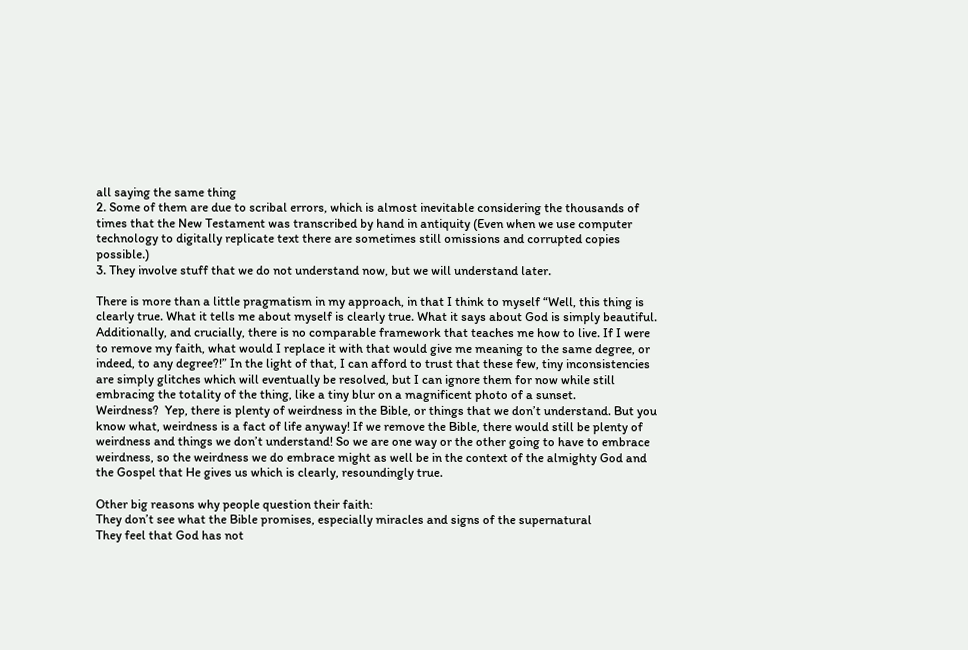all saying the same thing
2. Some of them are due to scribal errors, which is almost inevitable considering the thousands of times that the New Testament was transcribed by hand in antiquity (Even when we use computer technology to digitally replicate text there are sometimes still omissions and corrupted copies possible.)
3. They involve stuff that we do not understand now, but we will understand later.

There is more than a little pragmatism in my approach, in that I think to myself “Well, this thing is clearly true. What it tells me about myself is clearly true. What it says about God is simply beautiful. Additionally, and crucially, there is no comparable framework that teaches me how to live. If I were to remove my faith, what would I replace it with that would give me meaning to the same degree, or indeed, to any degree?!” In the light of that, I can afford to trust that these few, tiny inconsistencies are simply glitches which will eventually be resolved, but I can ignore them for now while still embracing the totality of the thing, like a tiny blur on a magnificent photo of a sunset.
Weirdness?  Yep, there is plenty of weirdness in the Bible, or things that we don’t understand. But you know what, weirdness is a fact of life anyway! If we remove the Bible, there would still be plenty of weirdness and things we don’t understand! So we are one way or the other going to have to embrace weirdness, so the weirdness we do embrace might as well be in the context of the almighty God and the Gospel that He gives us which is clearly, resoundingly true.

Other big reasons why people question their faith:
They don’t see what the Bible promises, especially miracles and signs of the supernatural
They feel that God has not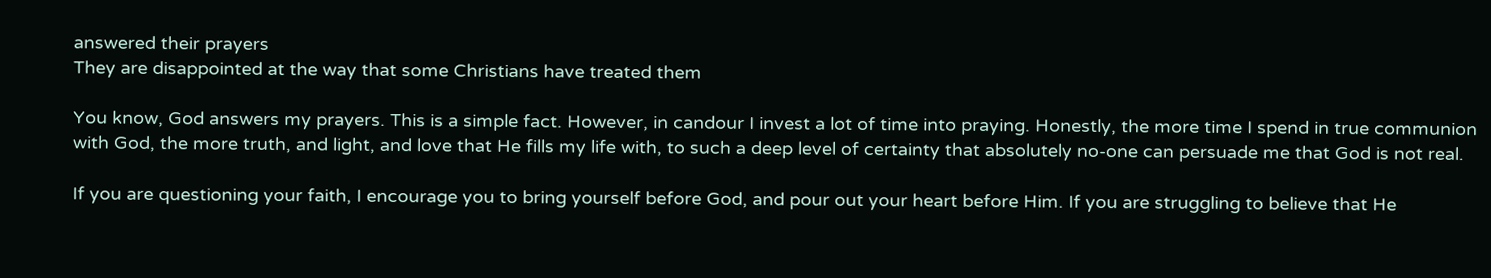answered their prayers
They are disappointed at the way that some Christians have treated them

You know, God answers my prayers. This is a simple fact. However, in candour I invest a lot of time into praying. Honestly, the more time I spend in true communion with God, the more truth, and light, and love that He fills my life with, to such a deep level of certainty that absolutely no-one can persuade me that God is not real.

If you are questioning your faith, I encourage you to bring yourself before God, and pour out your heart before Him. If you are struggling to believe that He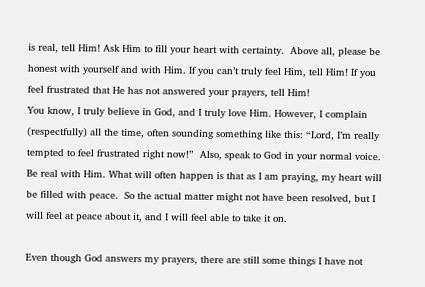is real, tell Him! Ask Him to fill your heart with certainty.  Above all, please be honest with yourself and with Him. If you can’t truly feel Him, tell Him! If you feel frustrated that He has not answered your prayers, tell Him!
You know, I truly believe in God, and I truly love Him. However, I complain (respectfully) all the time, often sounding something like this: “Lord, I’m really tempted to feel frustrated right now!”  Also, speak to God in your normal voice. Be real with Him. What will often happen is that as I am praying, my heart will be filled with peace.  So the actual matter might not have been resolved, but I will feel at peace about it, and I will feel able to take it on.

Even though God answers my prayers, there are still some things I have not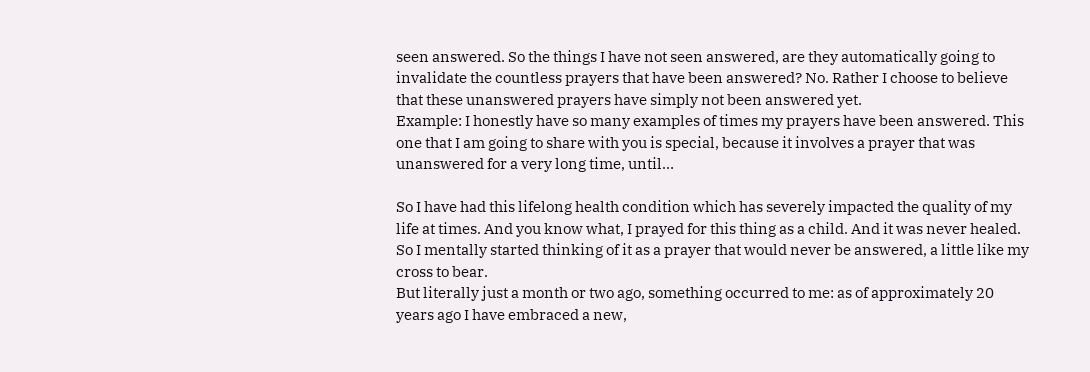seen answered. So the things I have not seen answered, are they automatically going to invalidate the countless prayers that have been answered? No. Rather I choose to believe that these unanswered prayers have simply not been answered yet.
Example: I honestly have so many examples of times my prayers have been answered. This one that I am going to share with you is special, because it involves a prayer that was unanswered for a very long time, until…

So I have had this lifelong health condition which has severely impacted the quality of my life at times. And you know what, I prayed for this thing as a child. And it was never healed. So I mentally started thinking of it as a prayer that would never be answered, a little like my cross to bear.
But literally just a month or two ago, something occurred to me: as of approximately 20 years ago I have embraced a new,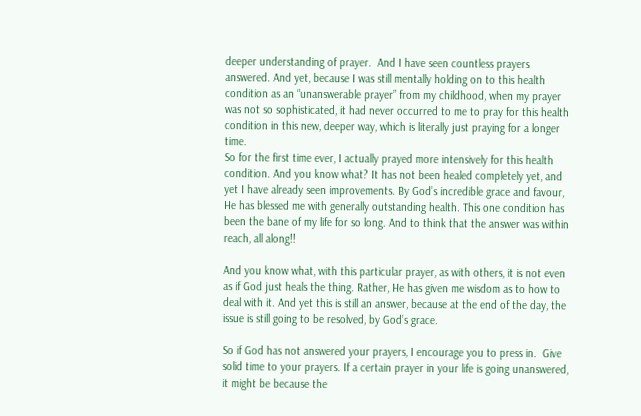deeper understanding of prayer.  And I have seen countless prayers answered. And yet, because I was still mentally holding on to this health condition as an “unanswerable prayer” from my childhood, when my prayer was not so sophisticated, it had never occurred to me to pray for this health condition in this new, deeper way, which is literally just praying for a longer time.
So for the first time ever, I actually prayed more intensively for this health condition. And you know what? It has not been healed completely yet, and yet I have already seen improvements. By God’s incredible grace and favour, He has blessed me with generally outstanding health. This one condition has been the bane of my life for so long. And to think that the answer was within reach, all along!!

And you know what, with this particular prayer, as with others, it is not even as if God just heals the thing. Rather, He has given me wisdom as to how to deal with it. And yet this is still an answer, because at the end of the day, the issue is still going to be resolved, by God’s grace.

So if God has not answered your prayers, I encourage you to press in.  Give solid time to your prayers. If a certain prayer in your life is going unanswered, it might be because the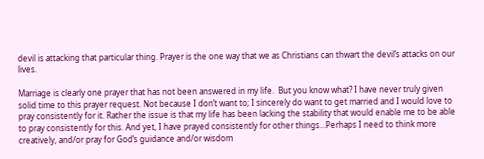devil is attacking that particular thing. Prayer is the one way that we as Christians can thwart the devil’s attacks on our lives.

Marriage is clearly one prayer that has not been answered in my life.  But you know what? I have never truly given solid time to this prayer request. Not because I don’t want to; I sincerely do want to get married and I would love to pray consistently for it. Rather the issue is that my life has been lacking the stability that would enable me to be able to pray consistently for this. And yet, I have prayed consistently for other things…Perhaps I need to think more creatively, and/or pray for God’s guidance and/or wisdom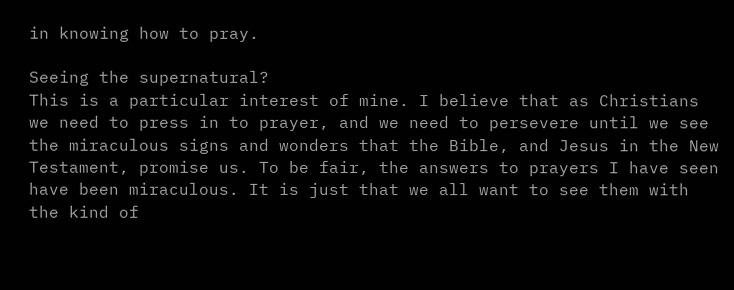in knowing how to pray.

Seeing the supernatural?
This is a particular interest of mine. I believe that as Christians we need to press in to prayer, and we need to persevere until we see the miraculous signs and wonders that the Bible, and Jesus in the New Testament, promise us. To be fair, the answers to prayers I have seen have been miraculous. It is just that we all want to see them with the kind of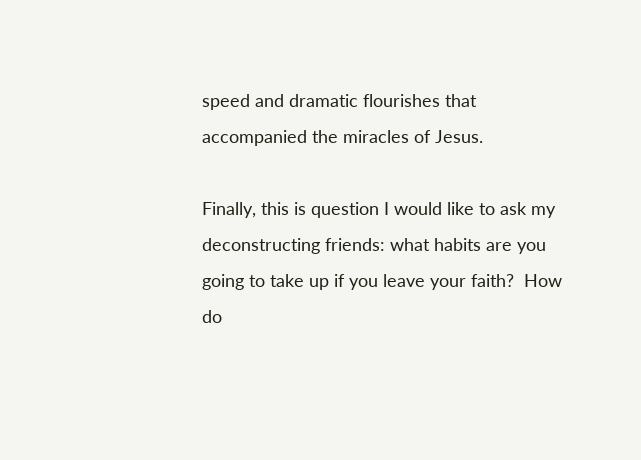speed and dramatic flourishes that accompanied the miracles of Jesus.

Finally, this is question I would like to ask my deconstructing friends: what habits are you going to take up if you leave your faith?  How do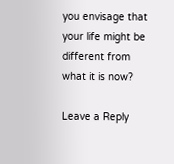you envisage that your life might be different from what it is now?

Leave a Reply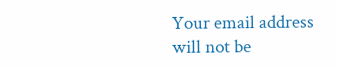Your email address will not be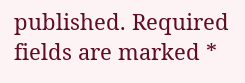published. Required fields are marked *